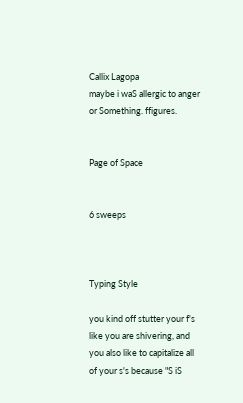Callix Lagopa
maybe i waS allergic to anger or Something. ffigures.


Page of Space


6 sweeps



Typing Style

you kind off stutter your f's like you are shivering, and you also like to capitalize all of your s's because "S iS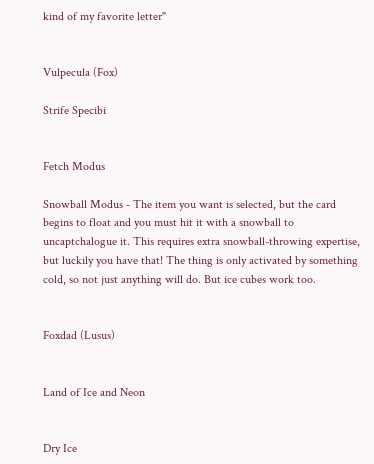kind of my favorite letter"


Vulpecula (Fox)

Strife Specibi


Fetch Modus

Snowball Modus - The item you want is selected, but the card begins to float and you must hit it with a snowball to uncaptchalogue it. This requires extra snowball-throwing expertise, but luckily you have that! The thing is only activated by something cold, so not just anything will do. But ice cubes work too.


Foxdad (Lusus)


Land of Ice and Neon


Dry Ice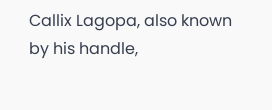Callix Lagopa, also known by his handle,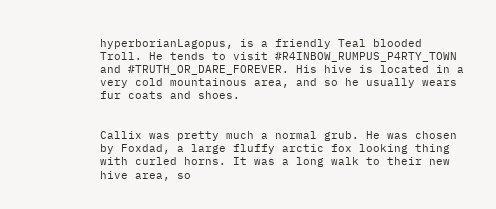hyperborianLagopus, is a friendly Teal blooded Troll. He tends to visit #R4INBOW_RUMPUS_P4RTY_TOWN and #TRUTH_OR_DARE_FOREVER. His hive is located in a very cold mountainous area, and so he usually wears fur coats and shoes.


Callix was pretty much a normal grub. He was chosen by Foxdad, a large fluffy arctic fox looking thing with curled horns. It was a long walk to their new hive area, so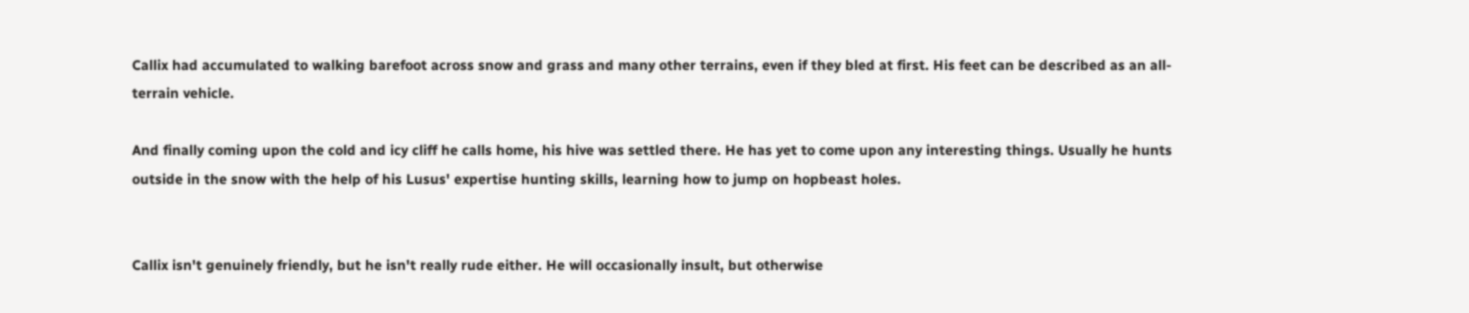Callix had accumulated to walking barefoot across snow and grass and many other terrains, even if they bled at first. His feet can be described as an all-terrain vehicle.

And finally coming upon the cold and icy cliff he calls home, his hive was settled there. He has yet to come upon any interesting things. Usually he hunts outside in the snow with the help of his Lusus' expertise hunting skills, learning how to jump on hopbeast holes.


Callix isn't genuinely friendly, but he isn't really rude either. He will occasionally insult, but otherwise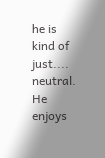he is kind of just.... neutral. He enjoys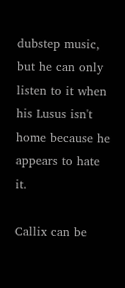dubstep music, but he can only listen to it when his Lusus isn't home because he appears to hate it.

Callix can be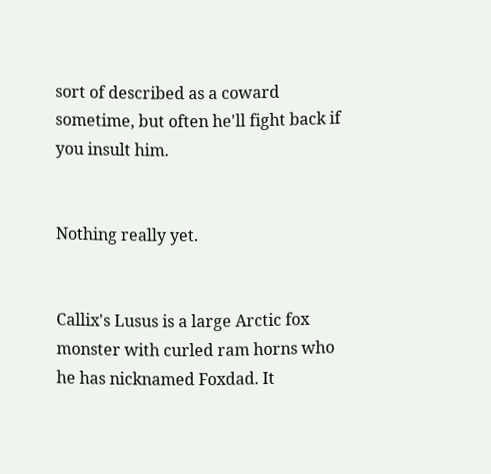sort of described as a coward sometime, but often he'll fight back if you insult him.


Nothing really yet.


Callix's Lusus is a large Arctic fox monster with curled ram horns who he has nicknamed Foxdad. It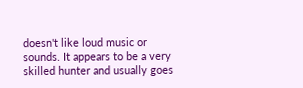doesn't like loud music or sounds. It appears to be a very skilled hunter and usually goes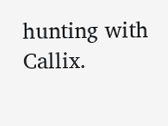hunting with Callix.